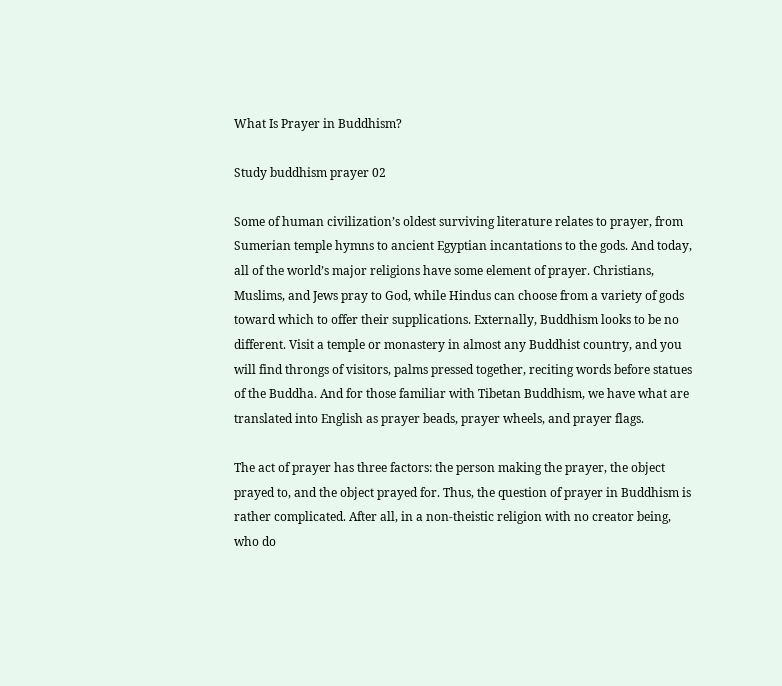What Is Prayer in Buddhism?

Study buddhism prayer 02

Some of human civilization’s oldest surviving literature relates to prayer, from Sumerian temple hymns to ancient Egyptian incantations to the gods. And today, all of the world’s major religions have some element of prayer. Christians, Muslims, and Jews pray to God, while Hindus can choose from a variety of gods toward which to offer their supplications. Externally, Buddhism looks to be no different. Visit a temple or monastery in almost any Buddhist country, and you will find throngs of visitors, palms pressed together, reciting words before statues of the Buddha. And for those familiar with Tibetan Buddhism, we have what are translated into English as prayer beads, prayer wheels, and prayer flags.

The act of prayer has three factors: the person making the prayer, the object prayed to, and the object prayed for. Thus, the question of prayer in Buddhism is rather complicated. After all, in a non-theistic religion with no creator being, who do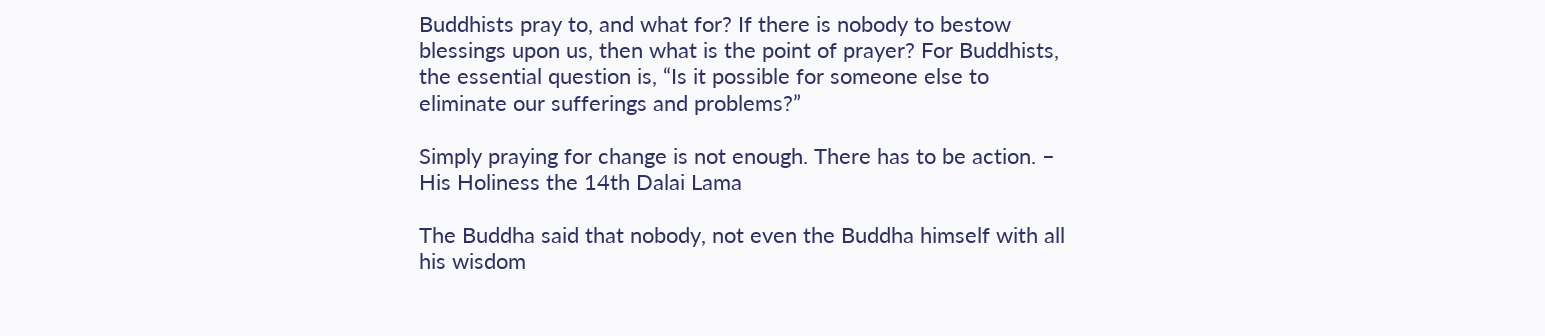Buddhists pray to, and what for? If there is nobody to bestow blessings upon us, then what is the point of prayer? For Buddhists, the essential question is, “Is it possible for someone else to eliminate our sufferings and problems?”

Simply praying for change is not enough. There has to be action. – His Holiness the 14th Dalai Lama

The Buddha said that nobody, not even the Buddha himself with all his wisdom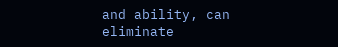and ability, can eliminate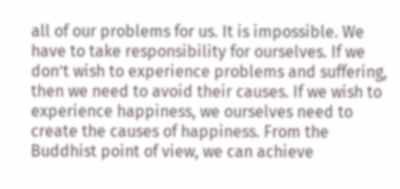all of our problems for us. It is impossible. We have to take responsibility for ourselves. If we don’t wish to experience problems and suffering, then we need to avoid their causes. If we wish to experience happiness, we ourselves need to create the causes of happiness. From the Buddhist point of view, we can achieve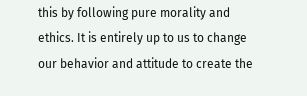this by following pure morality and ethics. It is entirely up to us to change our behavior and attitude to create the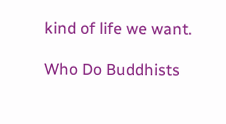kind of life we want.

Who Do Buddhists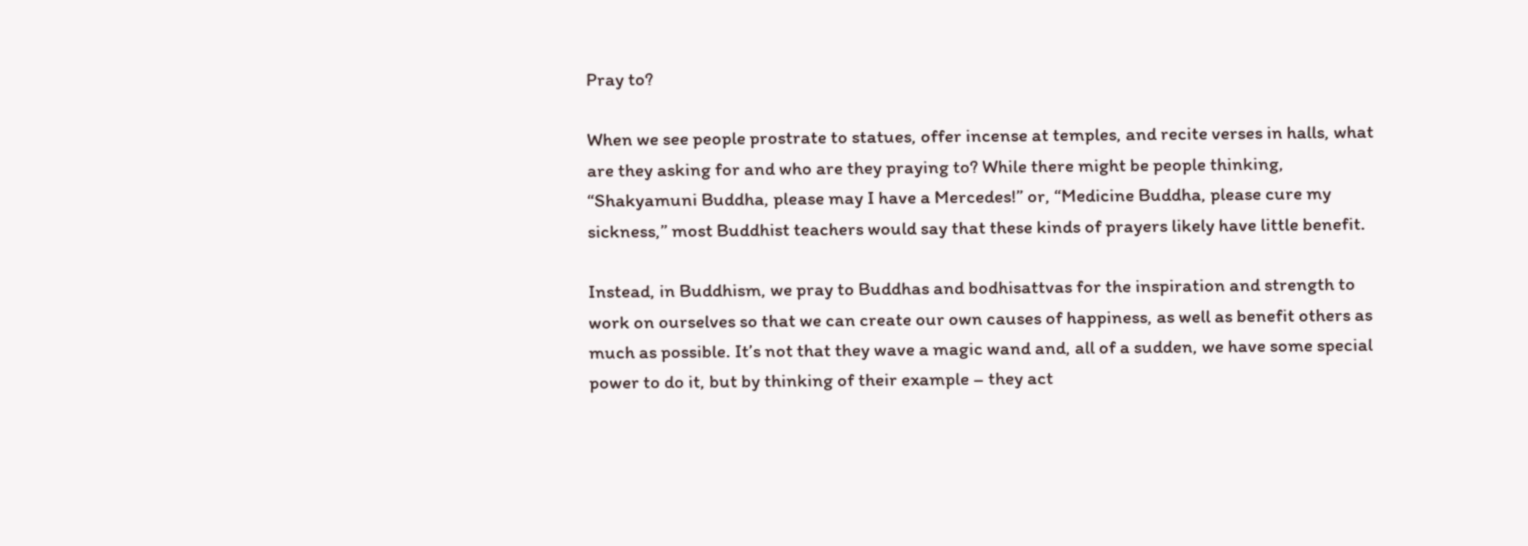Pray to?

When we see people prostrate to statues, offer incense at temples, and recite verses in halls, what are they asking for and who are they praying to? While there might be people thinking, “Shakyamuni Buddha, please may I have a Mercedes!” or, “Medicine Buddha, please cure my sickness,” most Buddhist teachers would say that these kinds of prayers likely have little benefit.

Instead, in Buddhism, we pray to Buddhas and bodhisattvas for the inspiration and strength to work on ourselves so that we can create our own causes of happiness, as well as benefit others as much as possible. It’s not that they wave a magic wand and, all of a sudden, we have some special power to do it, but by thinking of their example – they act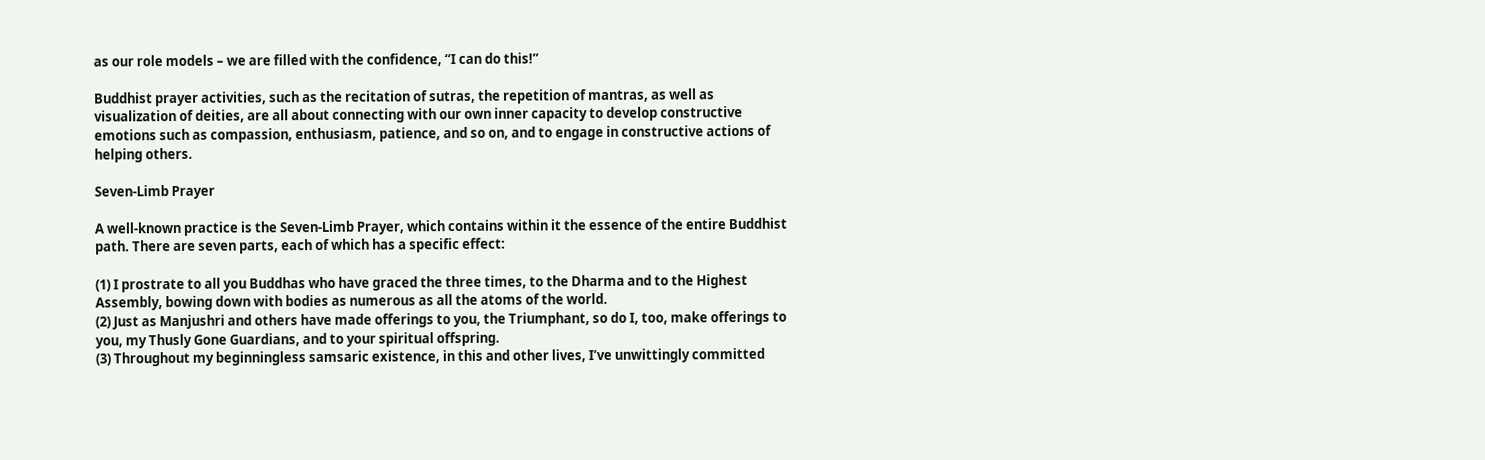as our role models – we are filled with the confidence, “I can do this!”

Buddhist prayer activities, such as the recitation of sutras, the repetition of mantras, as well as visualization of deities, are all about connecting with our own inner capacity to develop constructive emotions such as compassion, enthusiasm, patience, and so on, and to engage in constructive actions of helping others.

Seven-Limb Prayer

A well-known practice is the Seven-Limb Prayer, which contains within it the essence of the entire Buddhist path. There are seven parts, each of which has a specific effect:

(1) I prostrate to all you Buddhas who have graced the three times, to the Dharma and to the Highest Assembly, bowing down with bodies as numerous as all the atoms of the world.
(2) Just as Manjushri and others have made offerings to you, the Triumphant, so do I, too, make offerings to you, my Thusly Gone Guardians, and to your spiritual offspring.
(3) Throughout my beginningless samsaric existence, in this and other lives, I’ve unwittingly committed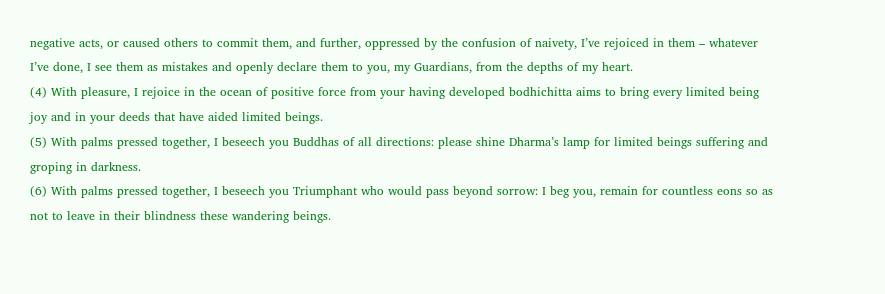negative acts, or caused others to commit them, and further, oppressed by the confusion of naivety, I’ve rejoiced in them – whatever I’ve done, I see them as mistakes and openly declare them to you, my Guardians, from the depths of my heart.
(4) With pleasure, I rejoice in the ocean of positive force from your having developed bodhichitta aims to bring every limited being joy and in your deeds that have aided limited beings.
(5) With palms pressed together, I beseech you Buddhas of all directions: please shine Dharma’s lamp for limited beings suffering and groping in darkness.
(6) With palms pressed together, I beseech you Triumphant who would pass beyond sorrow: I beg you, remain for countless eons so as not to leave in their blindness these wandering beings.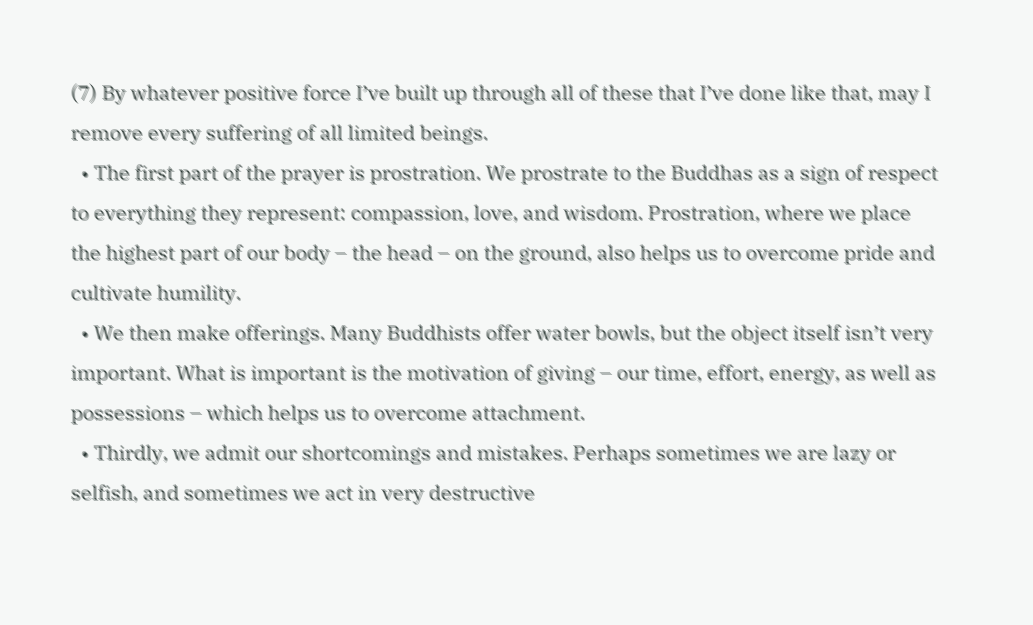(7) By whatever positive force I’ve built up through all of these that I’ve done like that, may I remove every suffering of all limited beings.
  • The first part of the prayer is prostration. We prostrate to the Buddhas as a sign of respect to everything they represent: compassion, love, and wisdom. Prostration, where we place the highest part of our body – the head – on the ground, also helps us to overcome pride and cultivate humility.
  • We then make offerings. Many Buddhists offer water bowls, but the object itself isn’t very important. What is important is the motivation of giving – our time, effort, energy, as well as possessions – which helps us to overcome attachment.
  • Thirdly, we admit our shortcomings and mistakes. Perhaps sometimes we are lazy or selfish, and sometimes we act in very destructive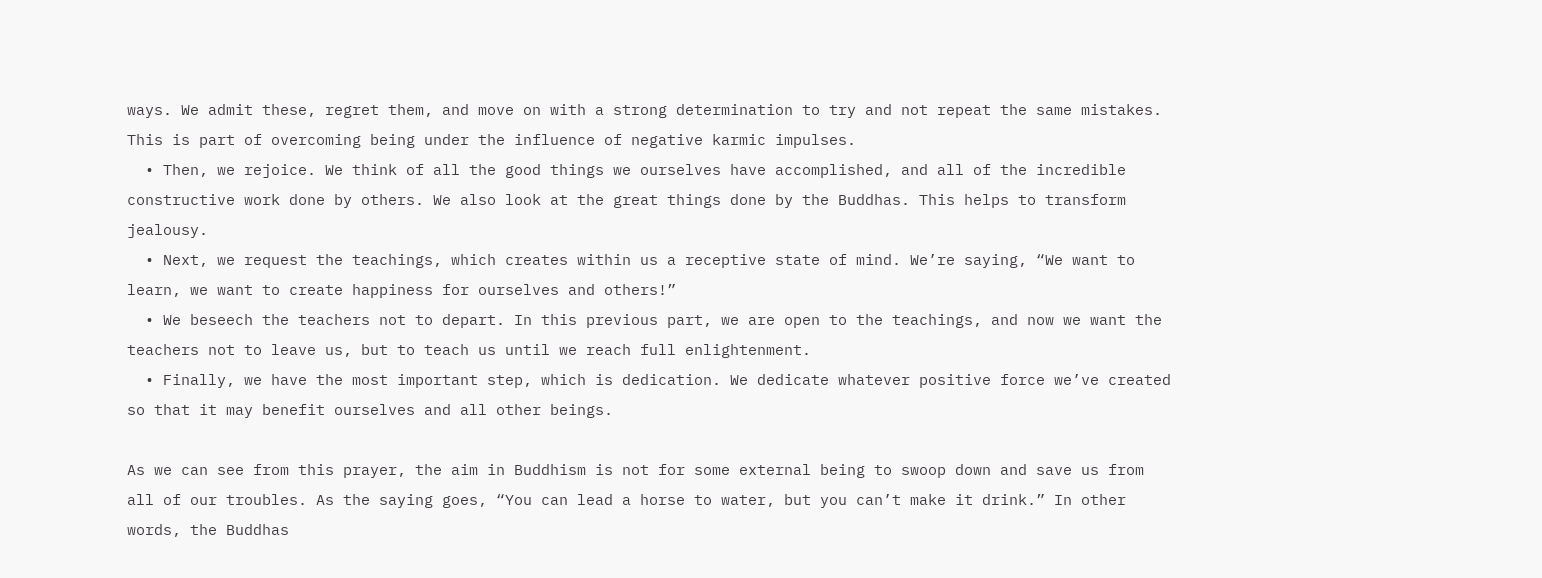ways. We admit these, regret them, and move on with a strong determination to try and not repeat the same mistakes. This is part of overcoming being under the influence of negative karmic impulses.
  • Then, we rejoice. We think of all the good things we ourselves have accomplished, and all of the incredible constructive work done by others. We also look at the great things done by the Buddhas. This helps to transform jealousy.
  • Next, we request the teachings, which creates within us a receptive state of mind. We’re saying, “We want to learn, we want to create happiness for ourselves and others!”
  • We beseech the teachers not to depart. In this previous part, we are open to the teachings, and now we want the teachers not to leave us, but to teach us until we reach full enlightenment.
  • Finally, we have the most important step, which is dedication. We dedicate whatever positive force we’ve created so that it may benefit ourselves and all other beings.

As we can see from this prayer, the aim in Buddhism is not for some external being to swoop down and save us from all of our troubles. As the saying goes, “You can lead a horse to water, but you can’t make it drink.” In other words, the Buddhas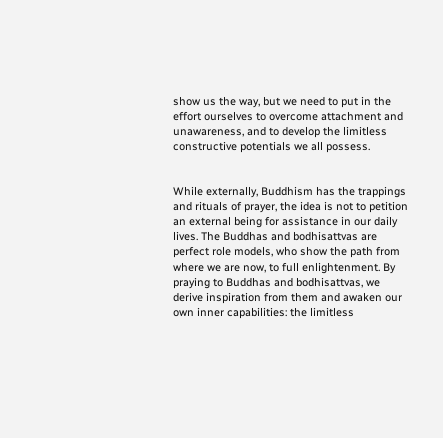show us the way, but we need to put in the effort ourselves to overcome attachment and unawareness, and to develop the limitless constructive potentials we all possess.


While externally, Buddhism has the trappings and rituals of prayer, the idea is not to petition an external being for assistance in our daily lives. The Buddhas and bodhisattvas are perfect role models, who show the path from where we are now, to full enlightenment. By praying to Buddhas and bodhisattvas, we derive inspiration from them and awaken our own inner capabilities: the limitless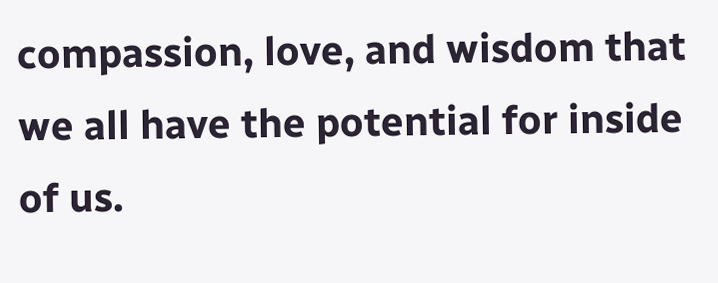compassion, love, and wisdom that we all have the potential for inside of us.